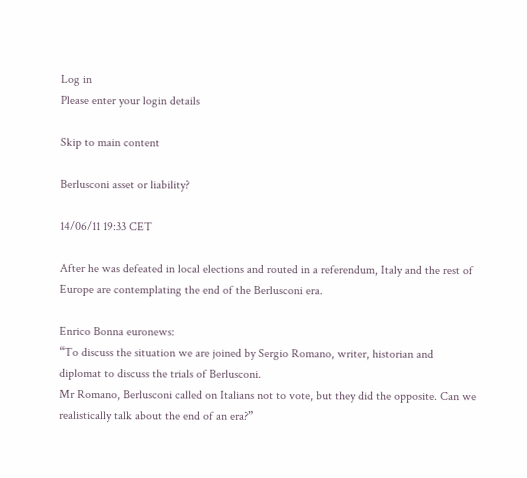Log in
Please enter your login details

Skip to main content

Berlusconi asset or liability?

14/06/11 19:33 CET

After he was defeated in local elections and routed in a referendum, Italy and the rest of Europe are contemplating the end of the Berlusconi era.

Enrico Bonna euronews:
“To discuss the situation we are joined by Sergio Romano, writer, historian and diplomat to discuss the trials of Berlusconi.
Mr Romano, Berlusconi called on Italians not to vote, but they did the opposite. Can we realistically talk about the end of an era?”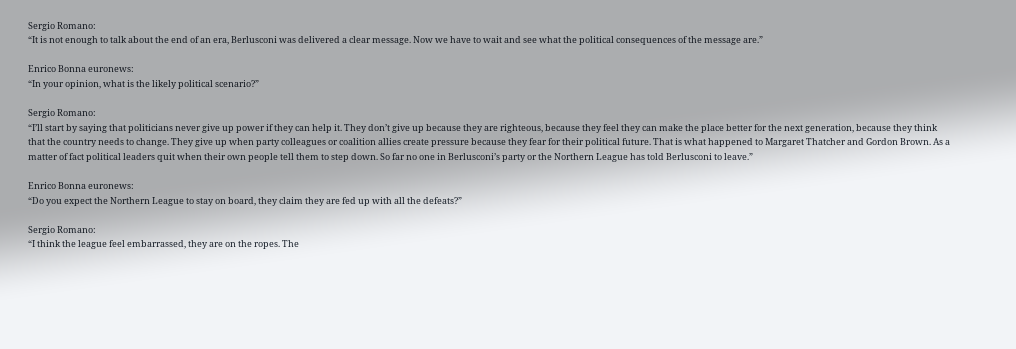Sergio Romano:
“It is not enough to talk about the end of an era, Berlusconi was delivered a clear message. Now we have to wait and see what the political consequences of the message are.”

Enrico Bonna euronews:
“In your opinion, what is the likely political scenario?”

Sergio Romano:
“I’ll start by saying that politicians never give up power if they can help it. They don’t give up because they are righteous, because they feel they can make the place better for the next generation, because they think that the country needs to change. They give up when party colleagues or coalition allies create pressure because they fear for their political future. That is what happened to Margaret Thatcher and Gordon Brown. As a matter of fact political leaders quit when their own people tell them to step down. So far no one in Berlusconi’s party or the Northern League has told Berlusconi to leave.”

Enrico Bonna euronews:
“Do you expect the Northern League to stay on board, they claim they are fed up with all the defeats?”

Sergio Romano:
“I think the league feel embarrassed, they are on the ropes. The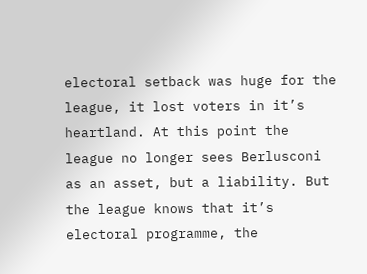electoral setback was huge for the league, it lost voters in it’s heartland. At this point the league no longer sees Berlusconi as an asset, but a liability. But the league knows that it’s electoral programme, the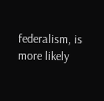federalism, is more likely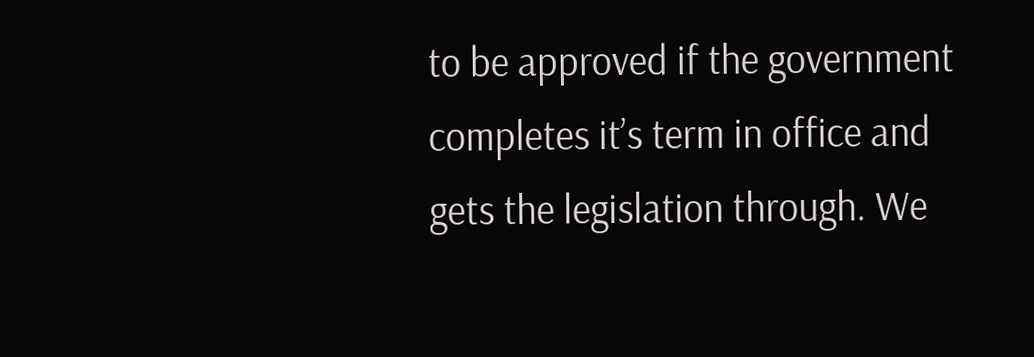to be approved if the government completes it’s term in office and gets the legislation through. We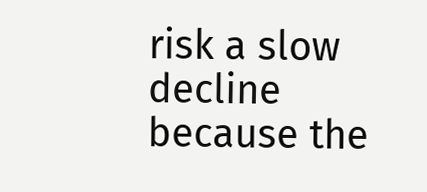risk a slow decline because the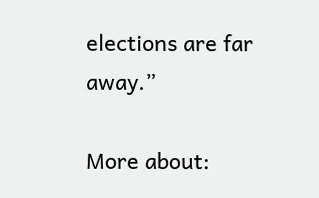elections are far away.”

More about: